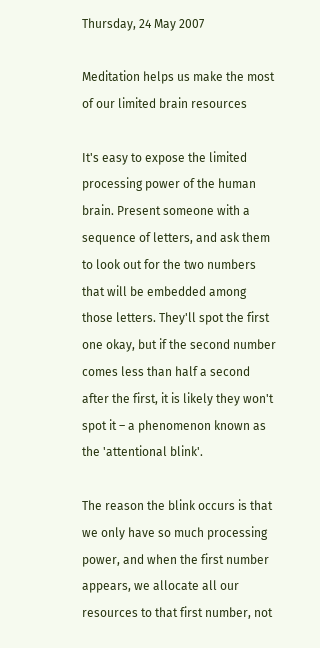Thursday, 24 May 2007

Meditation helps us make the most of our limited brain resources

It's easy to expose the limited processing power of the human brain. Present someone with a sequence of letters, and ask them to look out for the two numbers that will be embedded among those letters. They'll spot the first one okay, but if the second number comes less than half a second after the first, it is likely they won't spot it – a phenomenon known as the 'attentional blink'.

The reason the blink occurs is that we only have so much processing power, and when the first number appears, we allocate all our resources to that first number, not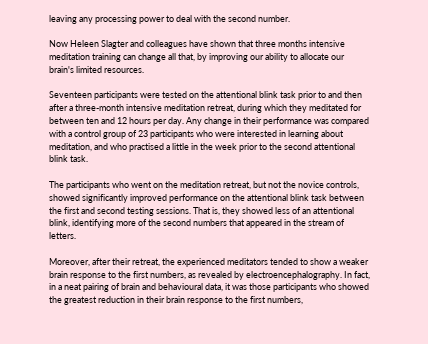leaving any processing power to deal with the second number.

Now Heleen Slagter and colleagues have shown that three months intensive meditation training can change all that, by improving our ability to allocate our brain's limited resources.

Seventeen participants were tested on the attentional blink task prior to and then after a three-month intensive meditation retreat, during which they meditated for between ten and 12 hours per day. Any change in their performance was compared with a control group of 23 participants who were interested in learning about meditation, and who practised a little in the week prior to the second attentional blink task.

The participants who went on the meditation retreat, but not the novice controls, showed significantly improved performance on the attentional blink task between the first and second testing sessions. That is, they showed less of an attentional blink, identifying more of the second numbers that appeared in the stream of letters.

Moreover, after their retreat, the experienced meditators tended to show a weaker brain response to the first numbers, as revealed by electroencephalography. In fact, in a neat pairing of brain and behavioural data, it was those participants who showed the greatest reduction in their brain response to the first numbers,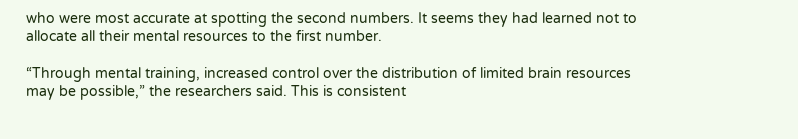who were most accurate at spotting the second numbers. It seems they had learned not to allocate all their mental resources to the first number.

“Through mental training, increased control over the distribution of limited brain resources may be possible,” the researchers said. This is consistent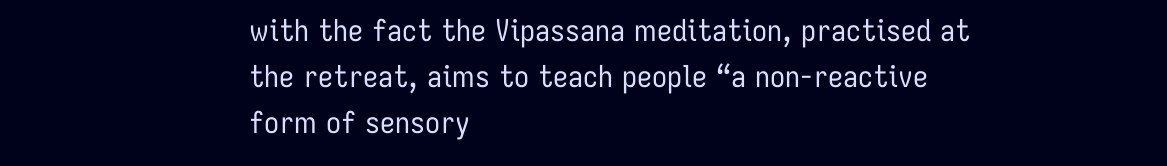with the fact the Vipassana meditation, practised at the retreat, aims to teach people “a non-reactive form of sensory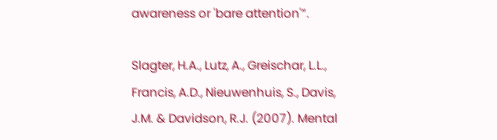awareness or 'bare attention'”.

Slagter, H.A., Lutz, A., Greischar, L.L., Francis, A.D., Nieuwenhuis, S., Davis, J.M. & Davidson, R.J. (2007). Mental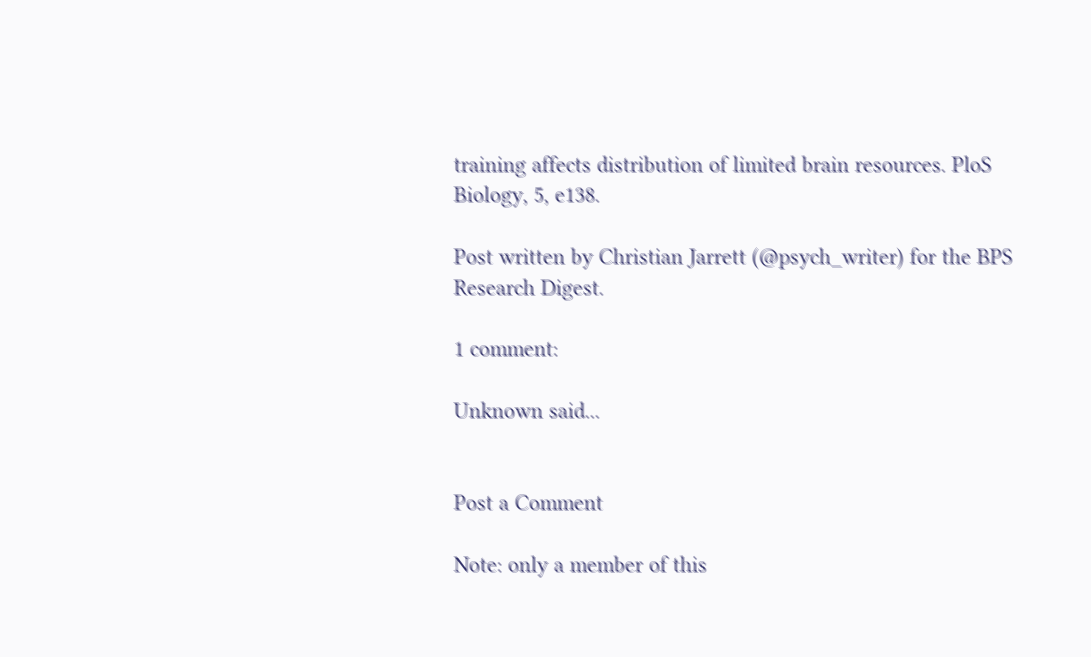training affects distribution of limited brain resources. PloS Biology, 5, e138.

Post written by Christian Jarrett (@psych_writer) for the BPS Research Digest.

1 comment:

Unknown said...


Post a Comment

Note: only a member of this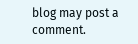blog may post a comment.